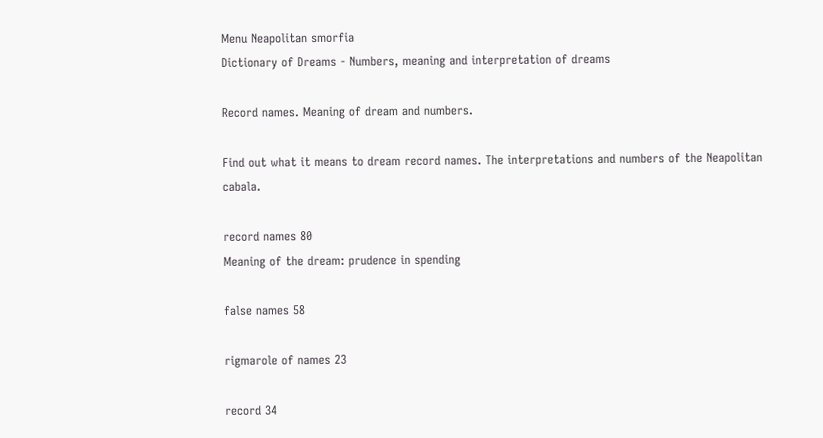Menu Neapolitan smorfia
Dictionary of Dreams - Numbers, meaning and interpretation of dreams

Record names. Meaning of dream and numbers.

Find out what it means to dream record names. The interpretations and numbers of the Neapolitan cabala.

record names 80
Meaning of the dream: prudence in spending

false names 58

rigmarole of names 23

record 34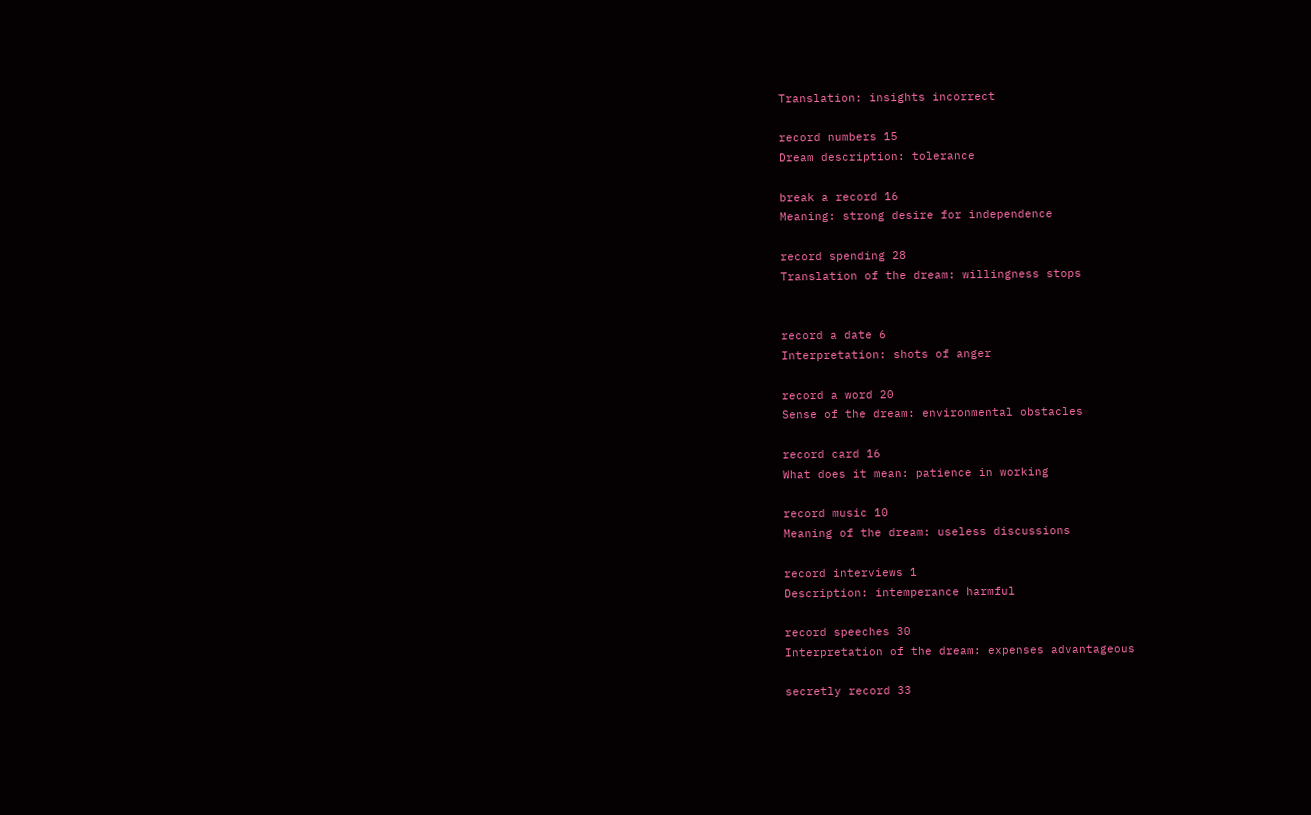Translation: insights incorrect

record numbers 15
Dream description: tolerance

break a record 16
Meaning: strong desire for independence

record spending 28
Translation of the dream: willingness stops


record a date 6
Interpretation: shots of anger

record a word 20
Sense of the dream: environmental obstacles

record card 16
What does it mean: patience in working

record music 10
Meaning of the dream: useless discussions

record interviews 1
Description: intemperance harmful

record speeches 30
Interpretation of the dream: expenses advantageous

secretly record 33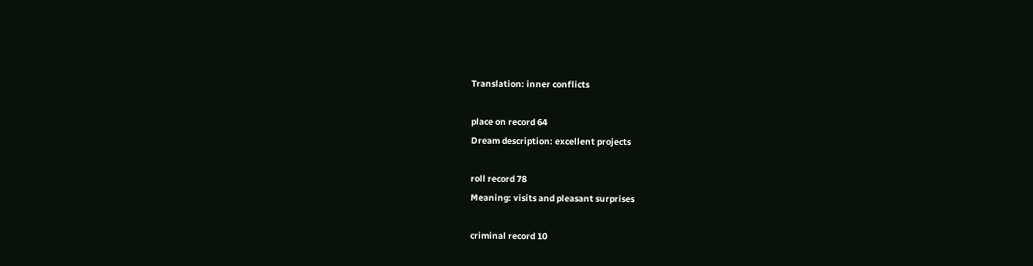Translation: inner conflicts

place on record 64
Dream description: excellent projects

roll record 78
Meaning: visits and pleasant surprises

criminal record 10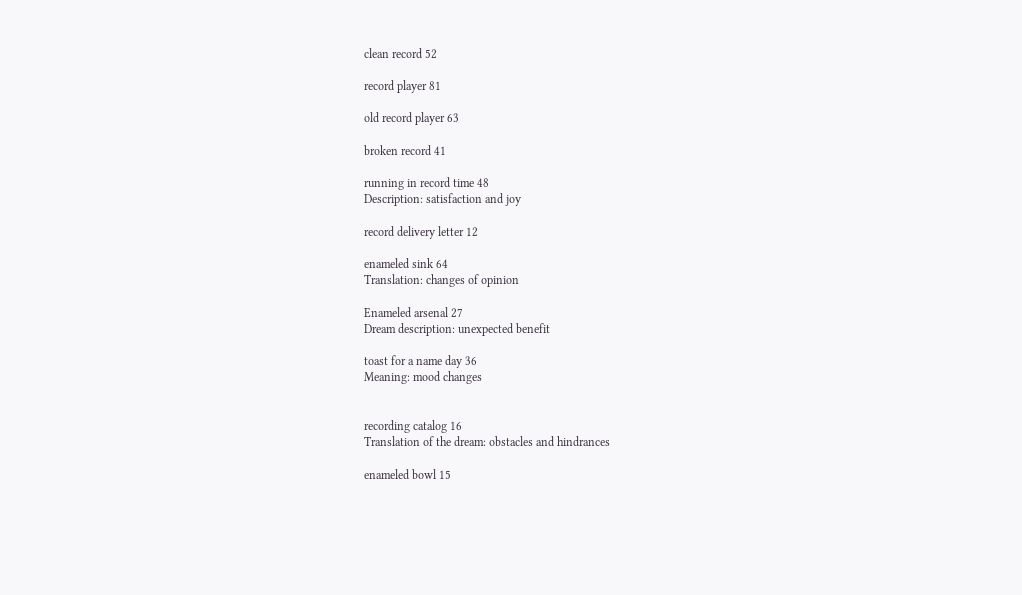clean record 52

record player 81

old record player 63

broken record 41

running in record time 48
Description: satisfaction and joy

record delivery letter 12

enameled sink 64
Translation: changes of opinion

Enameled arsenal 27
Dream description: unexpected benefit

toast for a name day 36
Meaning: mood changes


recording catalog 16
Translation of the dream: obstacles and hindrances

enameled bowl 15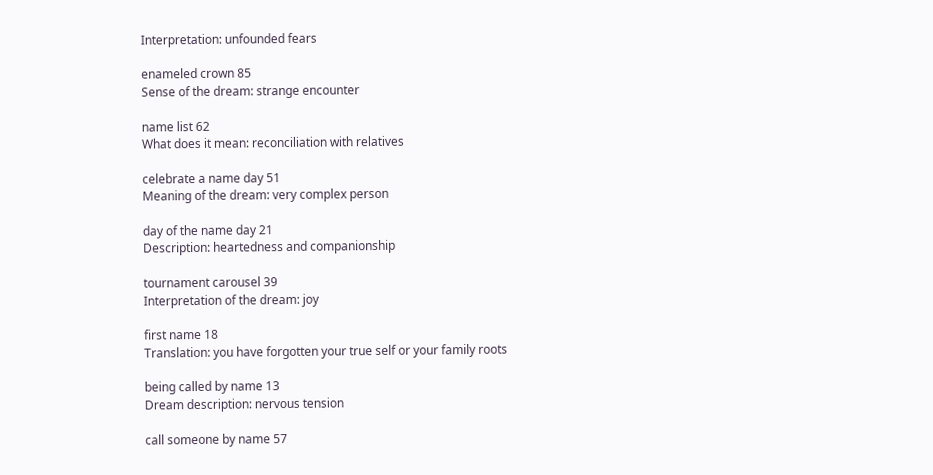Interpretation: unfounded fears

enameled crown 85
Sense of the dream: strange encounter

name list 62
What does it mean: reconciliation with relatives

celebrate a name day 51
Meaning of the dream: very complex person

day of the name day 21
Description: heartedness and companionship

tournament carousel 39
Interpretation of the dream: joy

first name 18
Translation: you have forgotten your true self or your family roots

being called by name 13
Dream description: nervous tension

call someone by name 57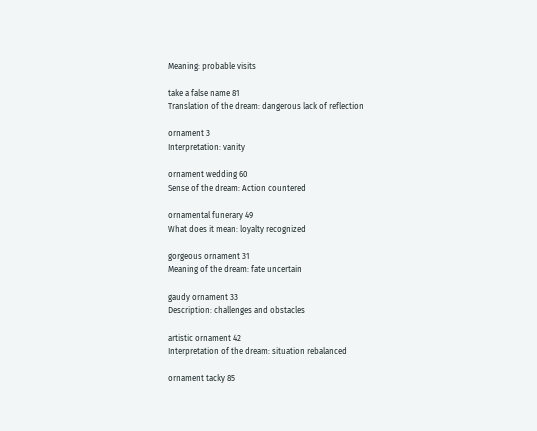Meaning: probable visits

take a false name 81
Translation of the dream: dangerous lack of reflection

ornament 3
Interpretation: vanity

ornament wedding 60
Sense of the dream: Action countered

ornamental funerary 49
What does it mean: loyalty recognized

gorgeous ornament 31
Meaning of the dream: fate uncertain

gaudy ornament 33
Description: challenges and obstacles

artistic ornament 42
Interpretation of the dream: situation rebalanced

ornament tacky 85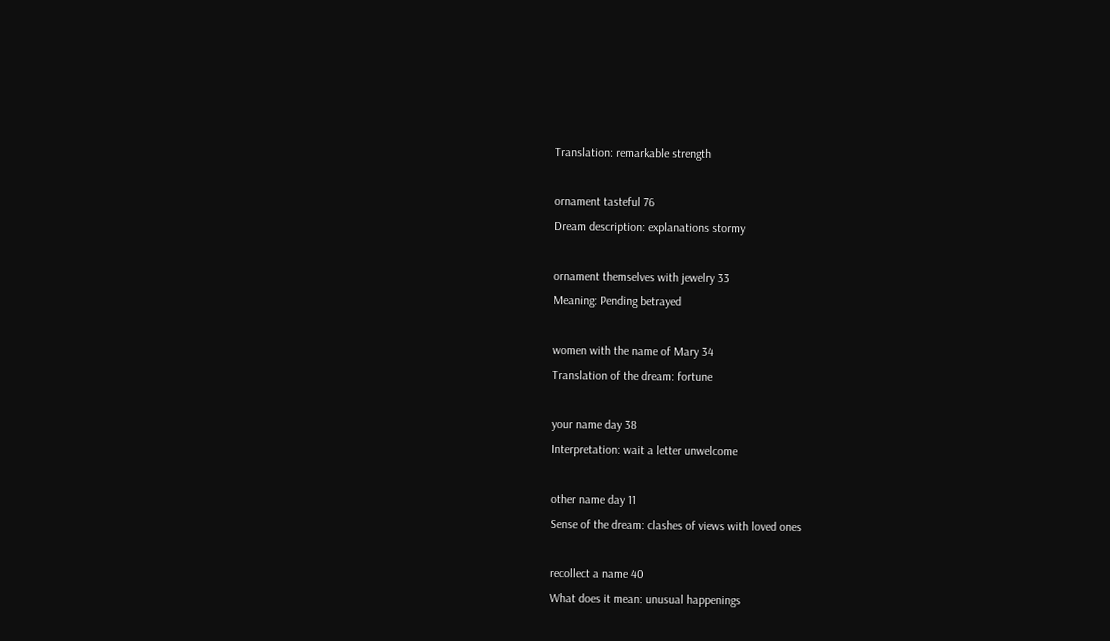Translation: remarkable strength

ornament tasteful 76
Dream description: explanations stormy

ornament themselves with jewelry 33
Meaning: Pending betrayed

women with the name of Mary 34
Translation of the dream: fortune

your name day 38
Interpretation: wait a letter unwelcome

other name day 11
Sense of the dream: clashes of views with loved ones

recollect a name 40
What does it mean: unusual happenings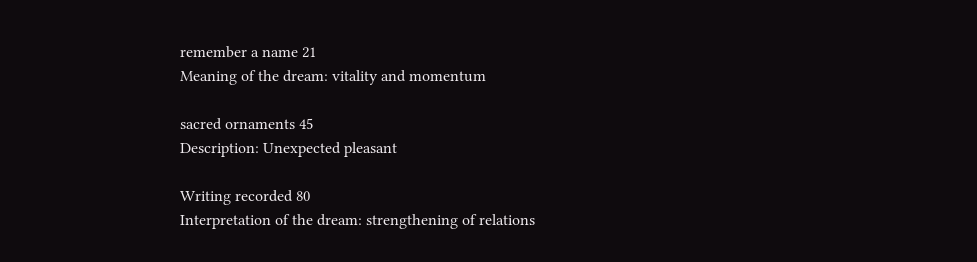remember a name 21
Meaning of the dream: vitality and momentum

sacred ornaments 45
Description: Unexpected pleasant

Writing recorded 80
Interpretation of the dream: strengthening of relations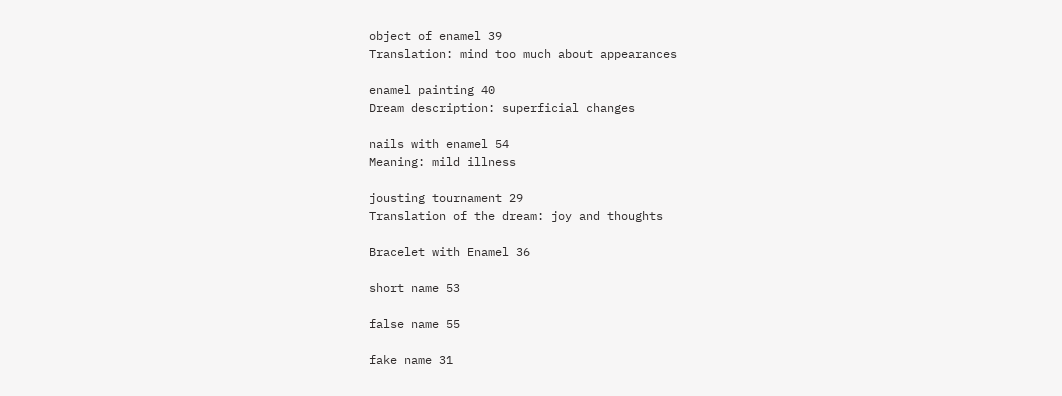object of enamel 39
Translation: mind too much about appearances

enamel painting 40
Dream description: superficial changes

nails with enamel 54
Meaning: mild illness

jousting tournament 29
Translation of the dream: joy and thoughts

Bracelet with Enamel 36

short name 53

false name 55

fake name 31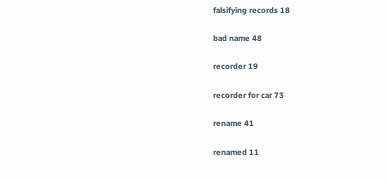falsifying records 18

bad name 48

recorder 19

recorder for car 73

rename 41

renamed 11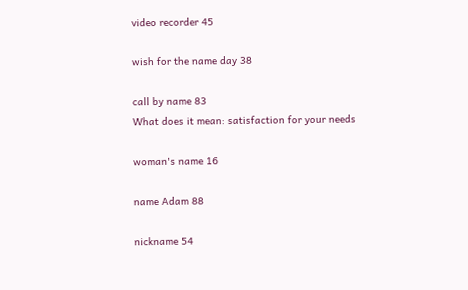video recorder 45

wish for the name day 38

call by name 83
What does it mean: satisfaction for your needs

woman's name 16

name Adam 88

nickname 54